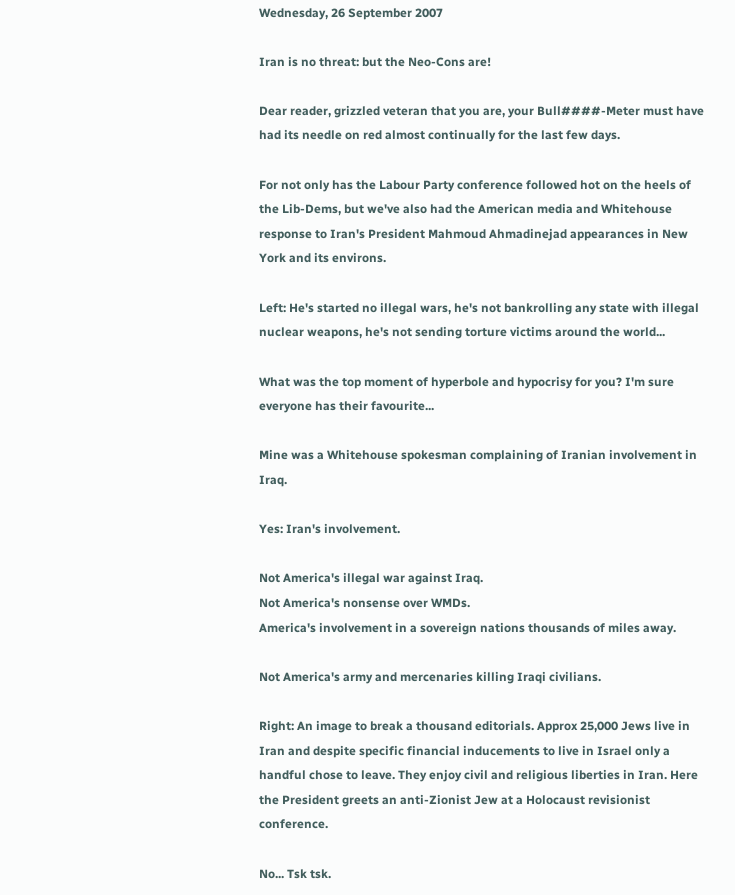Wednesday, 26 September 2007

Iran is no threat: but the Neo-Cons are!

Dear reader, grizzled veteran that you are, your Bull####-Meter must have had its needle on red almost continually for the last few days.

For not only has the Labour Party conference followed hot on the heels of the Lib-Dems, but we've also had the American media and Whitehouse response to Iran's President Mahmoud Ahmadinejad appearances in New York and its environs.

Left: He's started no illegal wars, he's not bankrolling any state with illegal nuclear weapons, he's not sending torture victims around the world...

What was the top moment of hyperbole and hypocrisy for you? I'm sure everyone has their favourite...

Mine was a Whitehouse spokesman complaining of Iranian involvement in Iraq.

Yes: Iran's involvement.

Not America's illegal war against Iraq.
Not America's nonsense over WMDs.
America's involvement in a sovereign nations thousands of miles away.

Not America's army and mercenaries killing Iraqi civilians.

Right: An image to break a thousand editorials. Approx 25,000 Jews live in Iran and despite specific financial inducements to live in Israel only a handful chose to leave. They enjoy civil and religious liberties in Iran. Here the President greets an anti-Zionist Jew at a Holocaust revisionist conference.

No... Tsk tsk.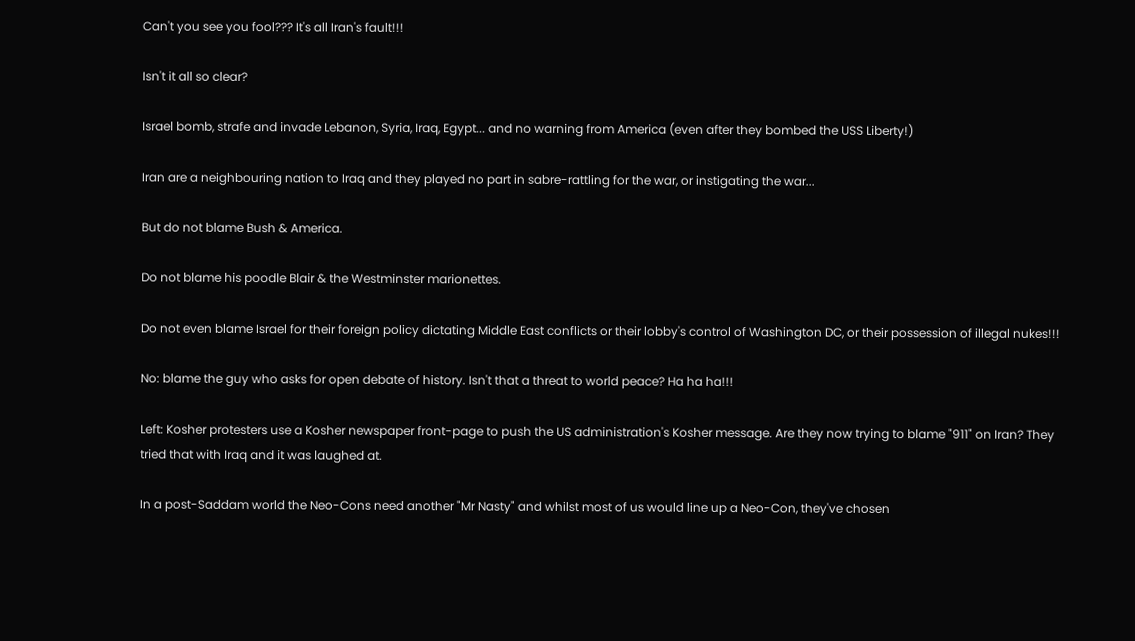Can't you see you fool??? It's all Iran's fault!!!

Isn't it all so clear?

Israel bomb, strafe and invade Lebanon, Syria, Iraq, Egypt... and no warning from America (even after they bombed the USS Liberty!)

Iran are a neighbouring nation to Iraq and they played no part in sabre-rattling for the war, or instigating the war...

But do not blame Bush & America.

Do not blame his poodle Blair & the Westminster marionettes.

Do not even blame Israel for their foreign policy dictating Middle East conflicts or their lobby's control of Washington DC, or their possession of illegal nukes!!!

No: blame the guy who asks for open debate of history. Isn't that a threat to world peace? Ha ha ha!!!

Left: Kosher protesters use a Kosher newspaper front-page to push the US administration's Kosher message. Are they now trying to blame "911" on Iran? They tried that with Iraq and it was laughed at.

In a post-Saddam world the Neo-Cons need another "Mr Nasty" and whilst most of us would line up a Neo-Con, they've chosen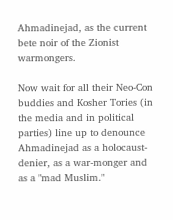Ahmadinejad, as the current bete noir of the Zionist warmongers.

Now wait for all their Neo-Con buddies and Kosher Tories (in the media and in political parties) line up to denounce Ahmadinejad as a holocaust-denier, as a war-monger and as a "mad Muslim."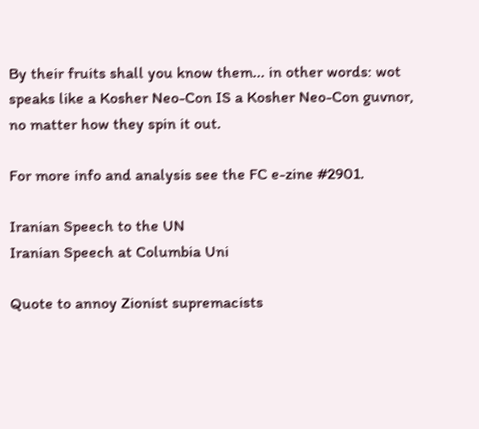By their fruits shall you know them... in other words: wot speaks like a Kosher Neo-Con IS a Kosher Neo-Con guvnor, no matter how they spin it out.

For more info and analysis see the FC e-zine #2901.

Iranian Speech to the UN
Iranian Speech at Columbia Uni

Quote to annoy Zionist supremacists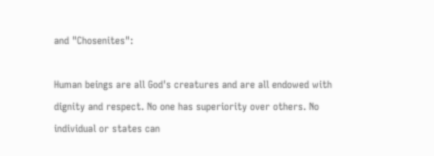and "Chosenites":

Human beings are all God's creatures and are all endowed with dignity and respect. No one has superiority over others. No individual or states can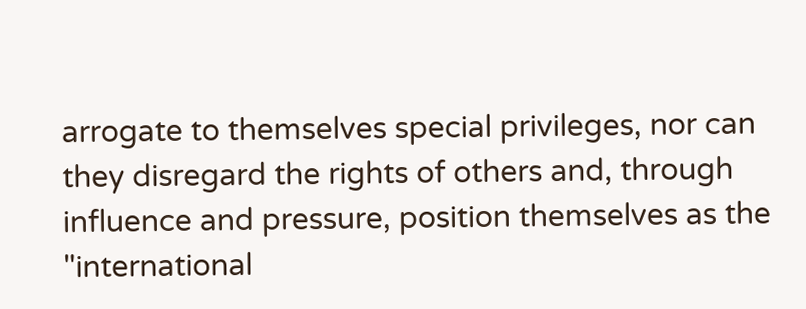arrogate to themselves special privileges, nor can they disregard the rights of others and, through influence and pressure, position themselves as the "international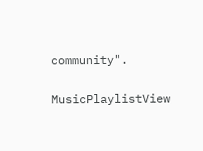community".


MusicPlaylistView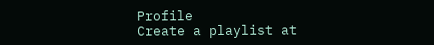Profile
Create a playlist at